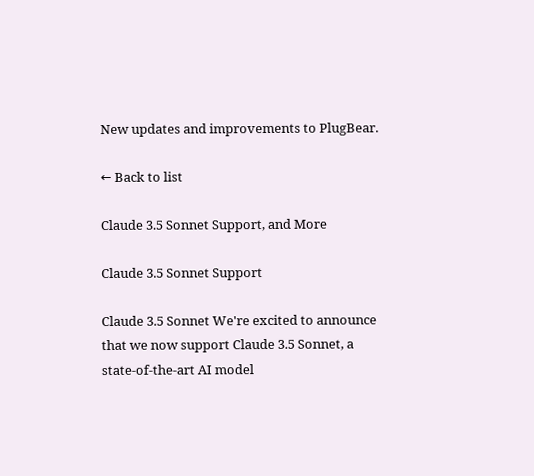New updates and improvements to PlugBear.

← Back to list

Claude 3.5 Sonnet Support, and More

Claude 3.5 Sonnet Support

Claude 3.5 Sonnet We're excited to announce that we now support Claude 3.5 Sonnet, a state-of-the-art AI model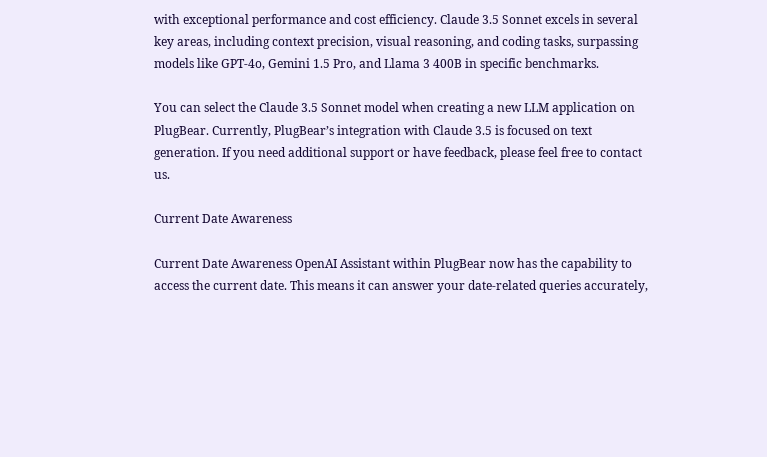with exceptional performance and cost efficiency. Claude 3.5 Sonnet excels in several key areas, including context precision, visual reasoning, and coding tasks, surpassing models like GPT-4o, Gemini 1.5 Pro, and Llama 3 400B in specific benchmarks.

You can select the Claude 3.5 Sonnet model when creating a new LLM application on PlugBear. Currently, PlugBear’s integration with Claude 3.5 is focused on text generation. If you need additional support or have feedback, please feel free to contact us.

Current Date Awareness

Current Date Awareness OpenAI Assistant within PlugBear now has the capability to access the current date. This means it can answer your date-related queries accurately,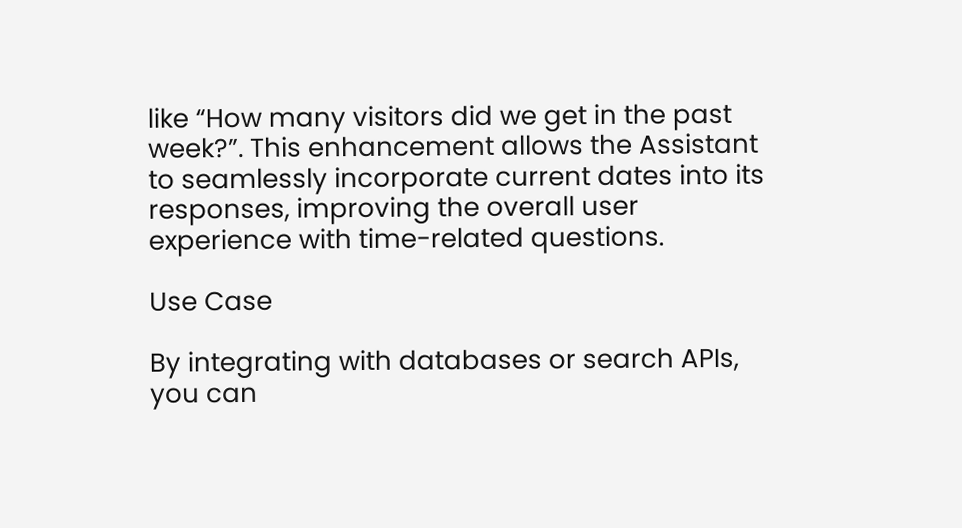like “How many visitors did we get in the past week?”. This enhancement allows the Assistant to seamlessly incorporate current dates into its responses, improving the overall user experience with time-related questions.

Use Case

By integrating with databases or search APIs, you can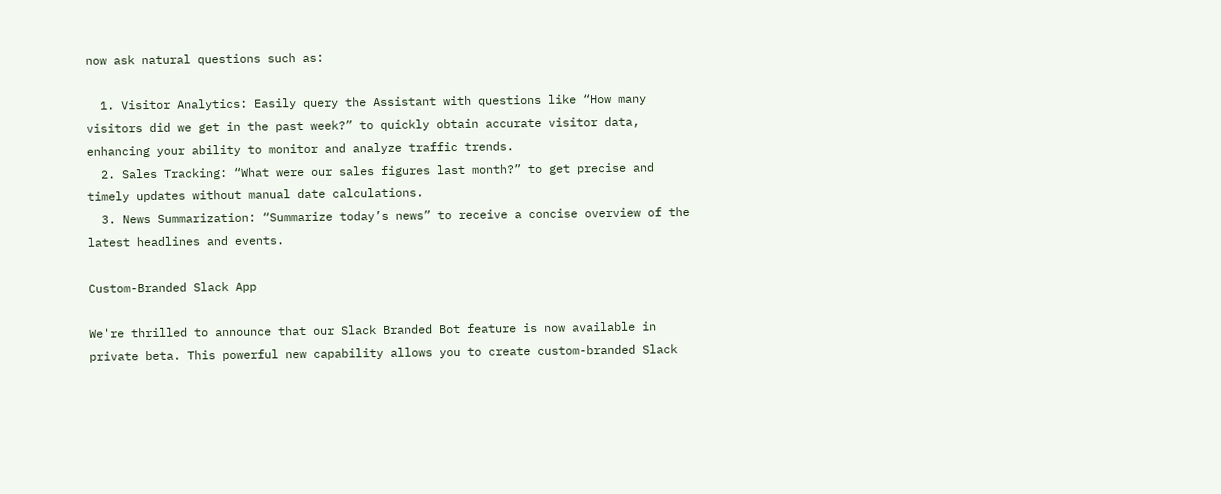now ask natural questions such as:

  1. Visitor Analytics: Easily query the Assistant with questions like “How many visitors did we get in the past week?” to quickly obtain accurate visitor data, enhancing your ability to monitor and analyze traffic trends.
  2. Sales Tracking: “What were our sales figures last month?” to get precise and timely updates without manual date calculations.
  3. News Summarization: “Summarize today’s news” to receive a concise overview of the latest headlines and events.

Custom-Branded Slack App

We're thrilled to announce that our Slack Branded Bot feature is now available in private beta. This powerful new capability allows you to create custom-branded Slack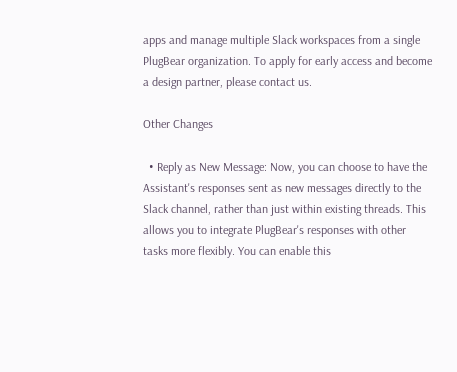apps and manage multiple Slack workspaces from a single PlugBear organization. To apply for early access and become a design partner, please contact us.

Other Changes

  • Reply as New Message: Now, you can choose to have the Assistant's responses sent as new messages directly to the Slack channel, rather than just within existing threads. This allows you to integrate PlugBear's responses with other tasks more flexibly. You can enable this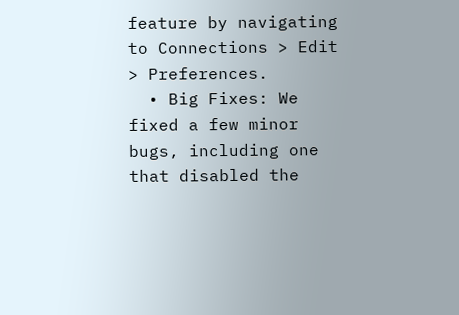feature by navigating to Connections > Edit > Preferences.
  • Big Fixes: We fixed a few minor bugs, including one that disabled the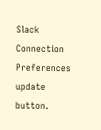Slack Connection Preferences update button.